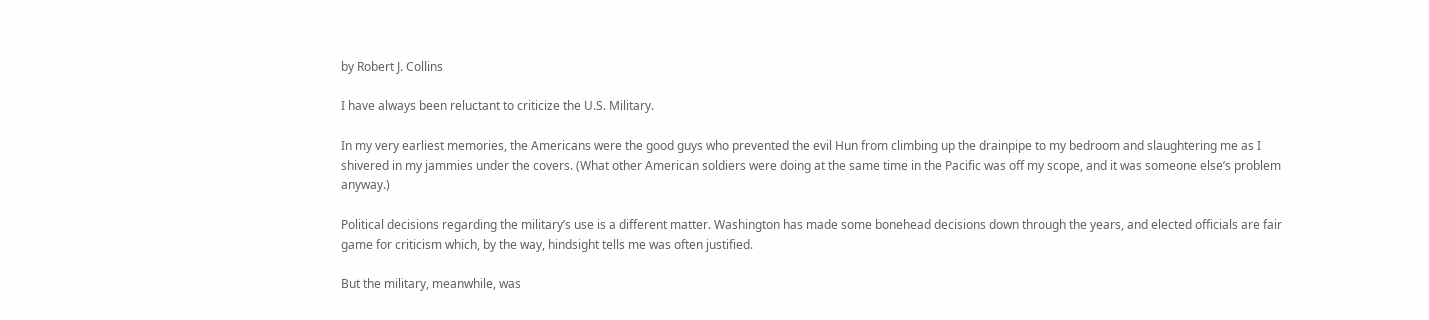by Robert J. Collins

I have always been reluctant to criticize the U.S. Military.

In my very earliest memories, the Americans were the good guys who prevented the evil Hun from climbing up the drainpipe to my bedroom and slaughtering me as I shivered in my jammies under the covers. (What other American soldiers were doing at the same time in the Pacific was off my scope, and it was someone else’s problem anyway.)

Political decisions regarding the military’s use is a different matter. Washington has made some bonehead decisions down through the years, and elected officials are fair game for criticism which, by the way, hindsight tells me was often justified.

But the military, meanwhile, was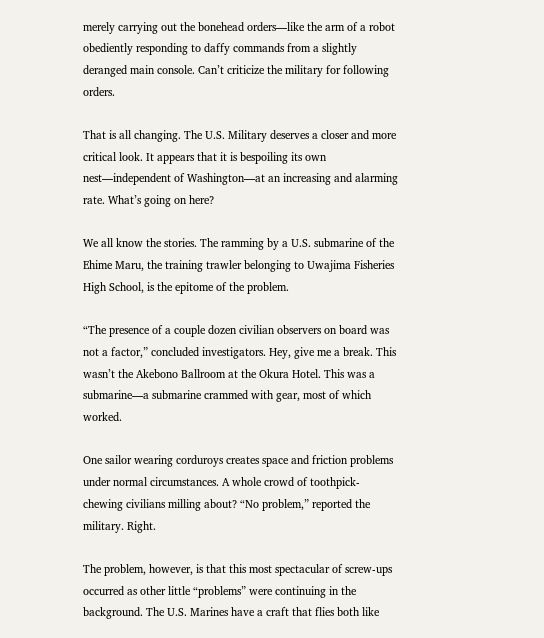merely carrying out the bonehead orders—like the arm of a robot obediently responding to daffy commands from a slightly deranged main console. Can’t criticize the military for following orders.

That is all changing. The U.S. Military deserves a closer and more critical look. It appears that it is bespoiling its own nest—independent of Washington—at an increasing and alarming rate. What’s going on here?

We all know the stories. The ramming by a U.S. submarine of the Ehime Maru, the training trawler belonging to Uwajima Fisheries High School, is the epitome of the problem.

“The presence of a couple dozen civilian observers on board was not a factor,” concluded investigators. Hey, give me a break. This wasn’t the Akebono Ballroom at the Okura Hotel. This was a submarine—a submarine crammed with gear, most of which worked.

One sailor wearing corduroys creates space and friction problems under normal circumstances. A whole crowd of toothpick-chewing civilians milling about? “No problem,” reported the military. Right.

The problem, however, is that this most spectacular of screw-ups occurred as other little “problems” were continuing in the background. The U.S. Marines have a craft that flies both like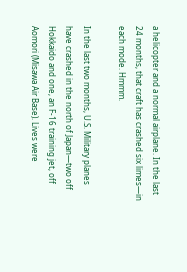a helicopter and a normal airplane. In the last 24 months, that craft has crashed six limes—in each mode. Hmmm.

In the last two months, U.S. Military planes have crashed in the north of Japan—two off Hokkaido and one, an F-16 training jet, off Aomori (Misawa Air Base). Lives were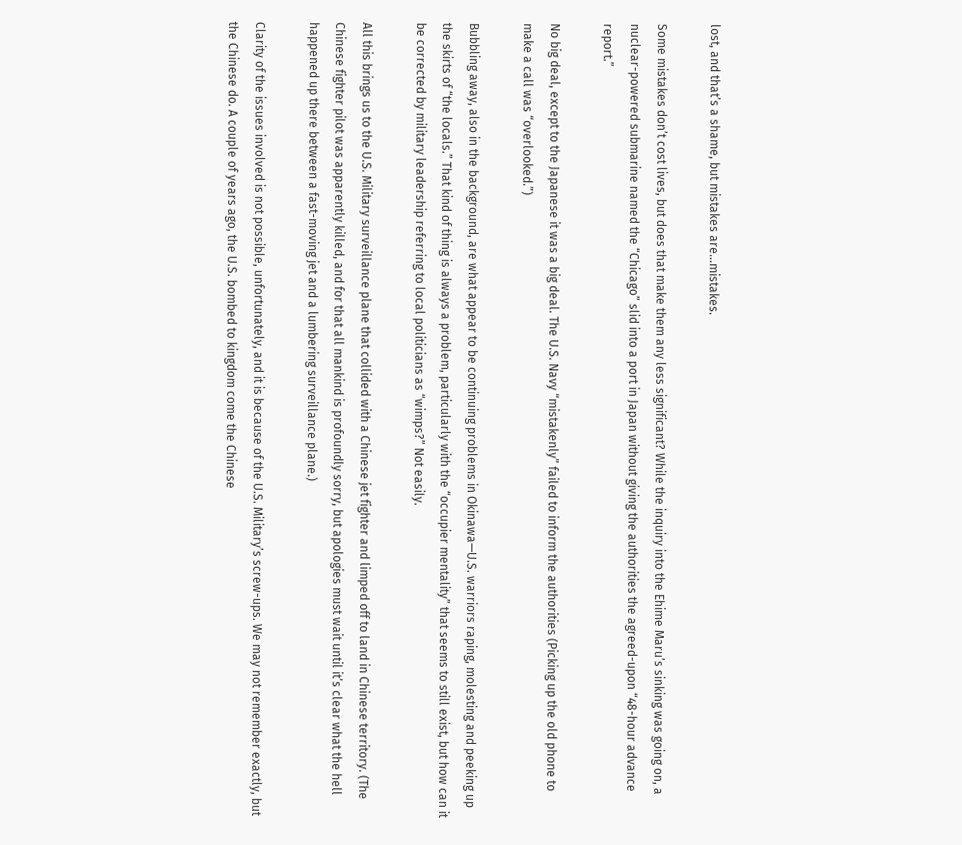lost, and that’s a shame, but mistakes are…mistakes.

Some mistakes don’t cost lives, but does that make them any less significant? While the inquiry into the Ehime Maru’s sinking was going on, a nuclear-powered submarine named the “Chicago” slid into a port in Japan without giving the authorities the agreed-upon “48-hour advance report.”

No big deal, except to the Japanese it was a big deal. The U.S. Navy “mistakenly” failed to inform the authorities (Picking up the old phone to make a call was “overlooked.”)

Bubbling away, also in the background, are what appear to be continuing problems in Okinawa—U.S. warriors raping, molesting and peeking up the skirts of “the locals.” That kind of thing is always a problem, particularly with the “occupier mentality” that seems to still exist, but how can it be corrected by military leadership referring to local politicians as “wimps?” Not easily.

All this brings us to the U.S. Military surveillance plane that collided with a Chinese jet fighter and limped off to land in Chinese territory. (The Chinese fighter pilot was apparently killed, and for that all mankind is profoundly sorry, but apologies must wait until it’s clear what the hell happened up there between a fast-moving jet and a lumbering surveillance plane.)

Clarity of the issues involved is not possible, unfortunately, and it is because of the U.S. Military’s screw-ups. We may not remember exactly, but the Chinese do. A couple of years ago, the U.S. bombed to kingdom come the Chinese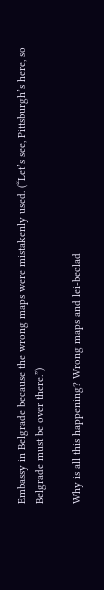Embassy in Belgrade because the wrong maps were mistakenly used. (“Let’s see, Pittsburgh’s here, so Belgrade must be over there.”)

Why is all this happening? Wrong maps and lei-beclad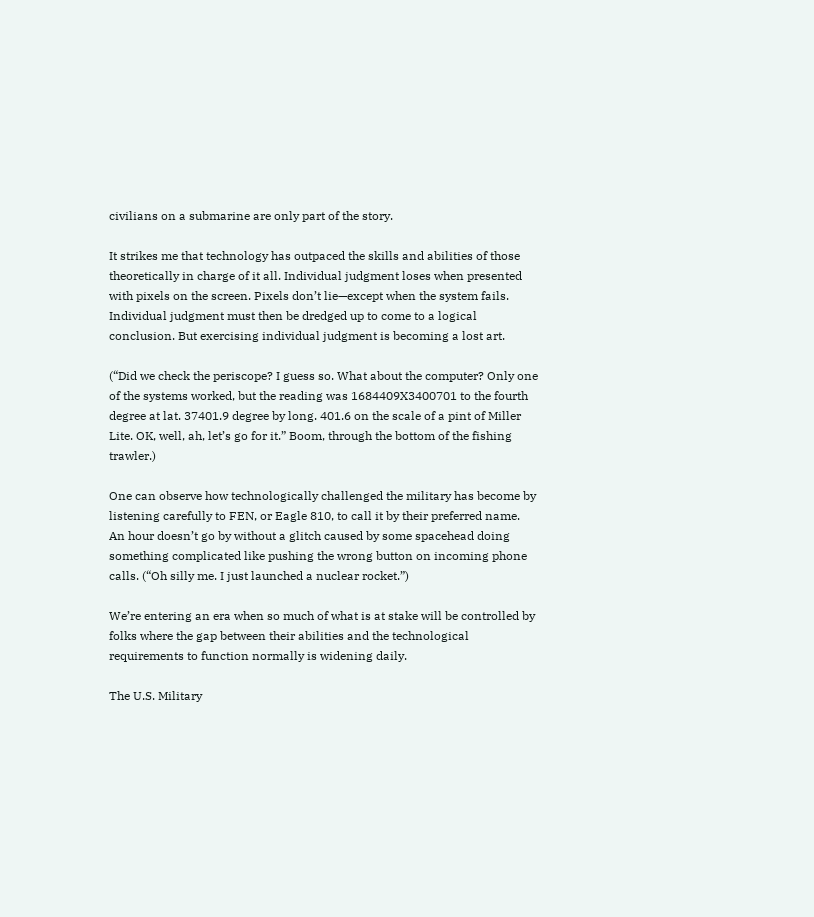civilians on a submarine are only part of the story.

It strikes me that technology has outpaced the skills and abilities of those theoretically in charge of it all. Individual judgment loses when presented with pixels on the screen. Pixels don’t lie—except when the system fails. Individual judgment must then be dredged up to come to a logical conclusion. But exercising individual judgment is becoming a lost art.

(“Did we check the periscope? I guess so. What about the computer? Only one of the systems worked, but the reading was 1684409X3400701 to the fourth degree at lat. 37401.9 degree by long. 401.6 on the scale of a pint of Miller Lite. OK, well, ah, let’s go for it.” Boom, through the bottom of the fishing trawler.)

One can observe how technologically challenged the military has become by listening carefully to FEN, or Eagle 810, to call it by their preferred name. An hour doesn’t go by without a glitch caused by some spacehead doing something complicated like pushing the wrong button on incoming phone calls. (“Oh silly me. I just launched a nuclear rocket.”)

We’re entering an era when so much of what is at stake will be controlled by folks where the gap between their abilities and the technological requirements to function normally is widening daily.

The U.S. Military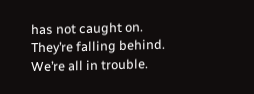has not caught on. They’re falling behind. We’re all in trouble.